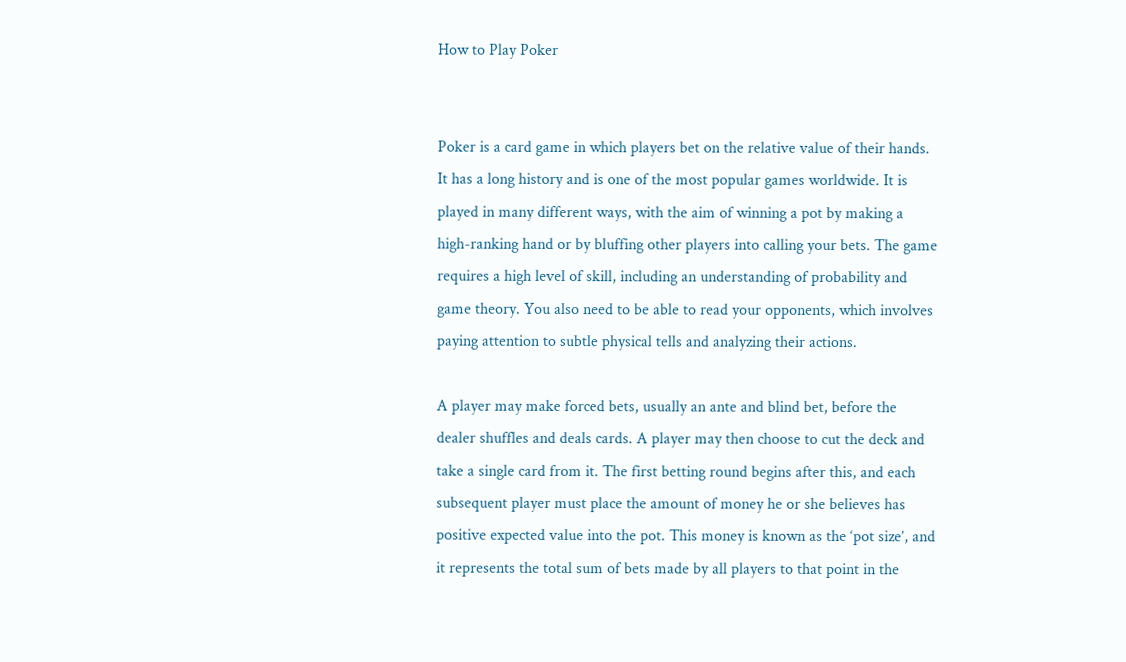How to Play Poker


Poker is a card game in which players bet on the relative value of their hands. It has a long history and is one of the most popular games worldwide. It is played in many different ways, with the aim of winning a pot by making a high-ranking hand or by bluffing other players into calling your bets. The game requires a high level of skill, including an understanding of probability and game theory. You also need to be able to read your opponents, which involves paying attention to subtle physical tells and analyzing their actions.

A player may make forced bets, usually an ante and blind bet, before the dealer shuffles and deals cards. A player may then choose to cut the deck and take a single card from it. The first betting round begins after this, and each subsequent player must place the amount of money he or she believes has positive expected value into the pot. This money is known as the ‘pot size’, and it represents the total sum of bets made by all players to that point in the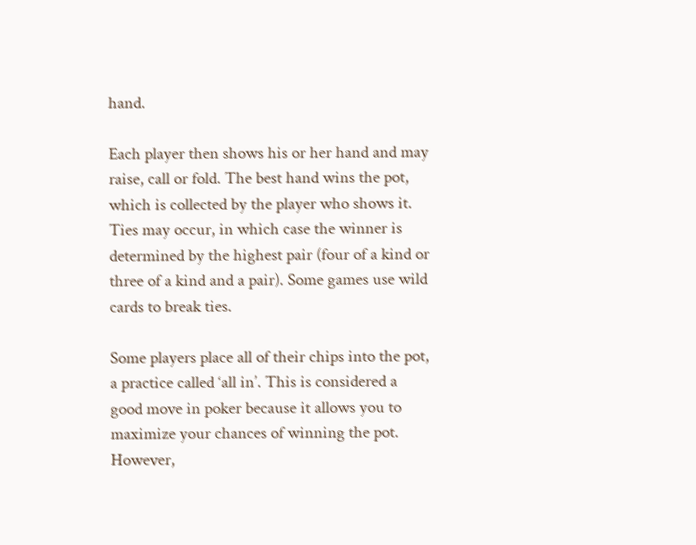hand.

Each player then shows his or her hand and may raise, call or fold. The best hand wins the pot, which is collected by the player who shows it. Ties may occur, in which case the winner is determined by the highest pair (four of a kind or three of a kind and a pair). Some games use wild cards to break ties.

Some players place all of their chips into the pot, a practice called ‘all in’. This is considered a good move in poker because it allows you to maximize your chances of winning the pot. However,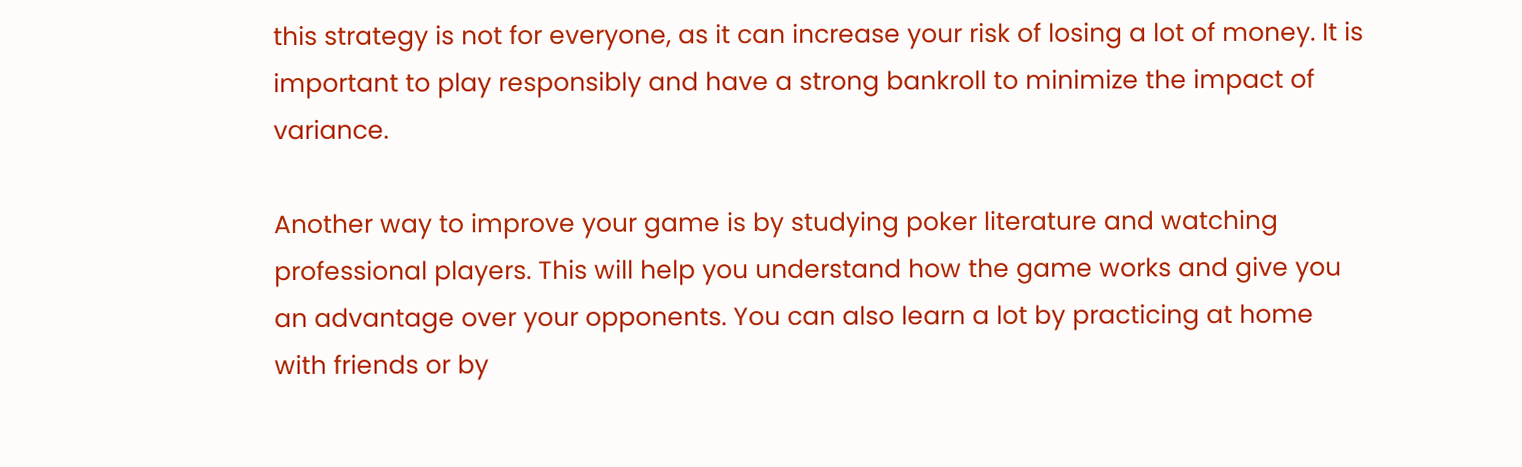this strategy is not for everyone, as it can increase your risk of losing a lot of money. It is important to play responsibly and have a strong bankroll to minimize the impact of variance.

Another way to improve your game is by studying poker literature and watching professional players. This will help you understand how the game works and give you an advantage over your opponents. You can also learn a lot by practicing at home with friends or by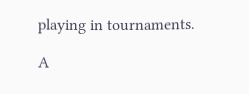playing in tournaments.

A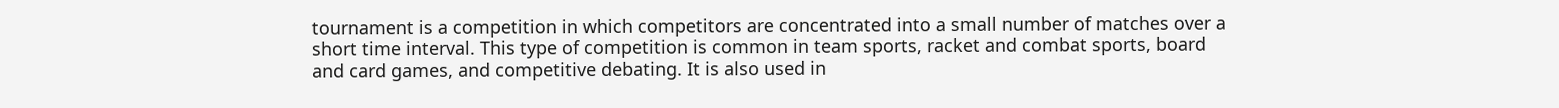tournament is a competition in which competitors are concentrated into a small number of matches over a short time interval. This type of competition is common in team sports, racket and combat sports, board and card games, and competitive debating. It is also used in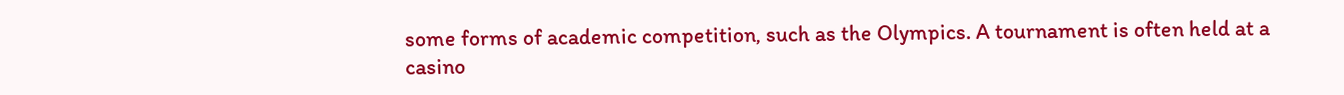some forms of academic competition, such as the Olympics. A tournament is often held at a casino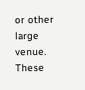or other large venue. These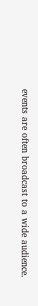events are often broadcast to a wide audience.